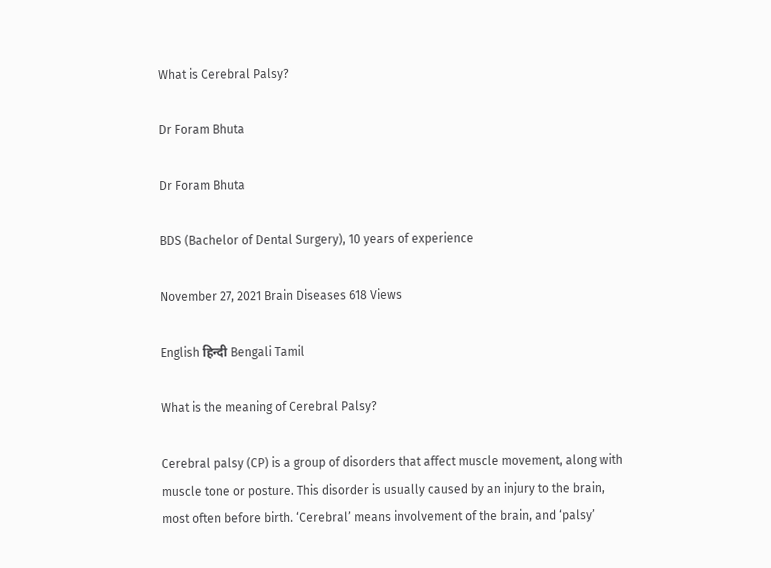What is Cerebral Palsy?

Dr Foram Bhuta

Dr Foram Bhuta

BDS (Bachelor of Dental Surgery), 10 years of experience

November 27, 2021 Brain Diseases 618 Views

English हिन्दी Bengali Tamil

What is the meaning of Cerebral Palsy?

Cerebral palsy (CP) is a group of disorders that affect muscle movement, along with muscle tone or posture. This disorder is usually caused by an injury to the brain, most often before birth. ‘Cerebral’ means involvement of the brain, and ‘palsy’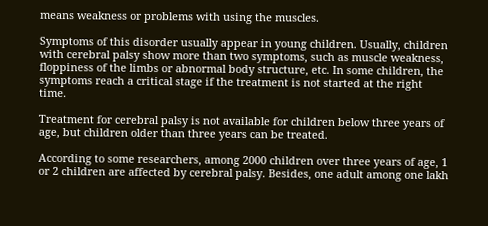means weakness or problems with using the muscles.

Symptoms of this disorder usually appear in young children. Usually, children with cerebral palsy show more than two symptoms, such as muscle weakness, floppiness of the limbs or abnormal body structure, etc. In some children, the symptoms reach a critical stage if the treatment is not started at the right time.

Treatment for cerebral palsy is not available for children below three years of age, but children older than three years can be treated.

According to some researchers, among 2000 children over three years of age, 1 or 2 children are affected by cerebral palsy. Besides, one adult among one lakh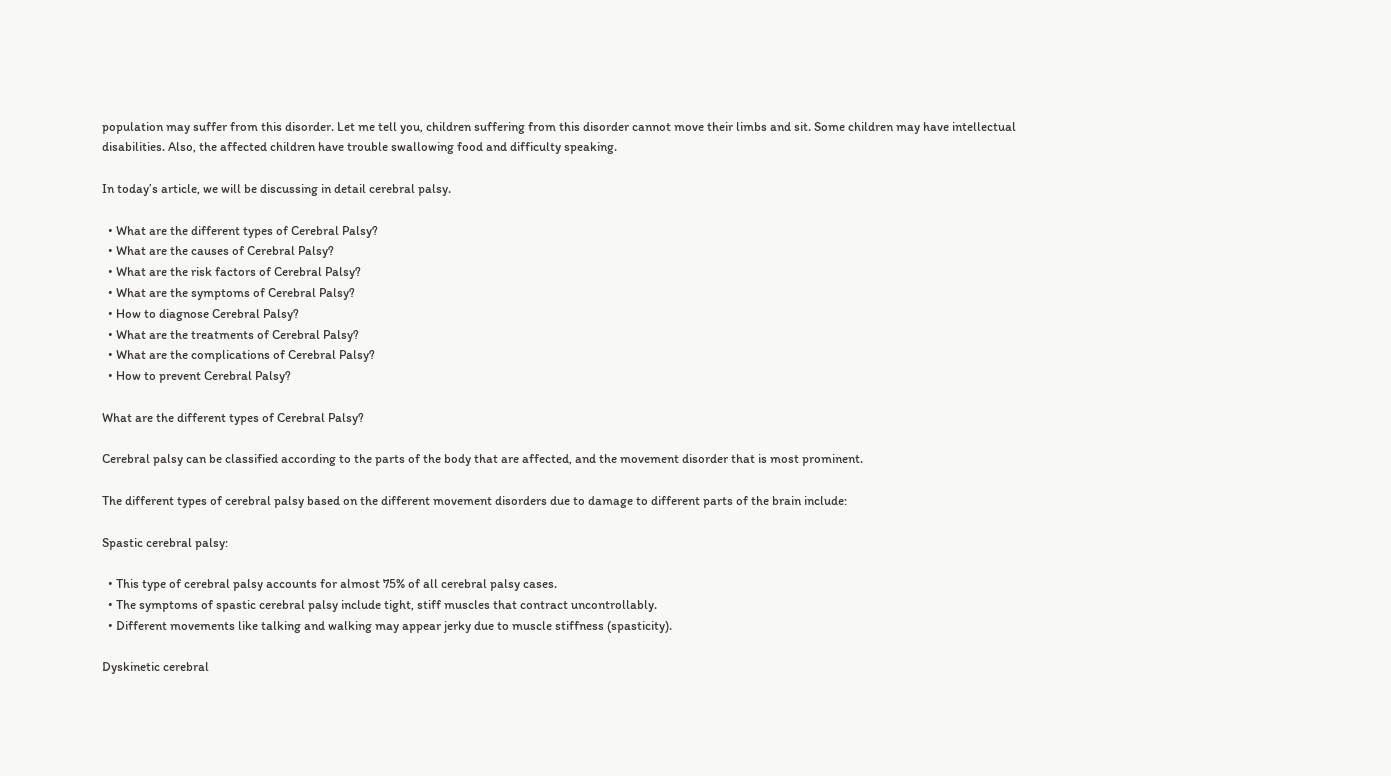population may suffer from this disorder. Let me tell you, children suffering from this disorder cannot move their limbs and sit. Some children may have intellectual disabilities. Also, the affected children have trouble swallowing food and difficulty speaking.

In today’s article, we will be discussing in detail cerebral palsy.

  • What are the different types of Cerebral Palsy?
  • What are the causes of Cerebral Palsy?
  • What are the risk factors of Cerebral Palsy?
  • What are the symptoms of Cerebral Palsy?
  • How to diagnose Cerebral Palsy?
  • What are the treatments of Cerebral Palsy?
  • What are the complications of Cerebral Palsy?
  • How to prevent Cerebral Palsy?

What are the different types of Cerebral Palsy?

Cerebral palsy can be classified according to the parts of the body that are affected, and the movement disorder that is most prominent.

The different types of cerebral palsy based on the different movement disorders due to damage to different parts of the brain include:

Spastic cerebral palsy:

  • This type of cerebral palsy accounts for almost 75% of all cerebral palsy cases.
  • The symptoms of spastic cerebral palsy include tight, stiff muscles that contract uncontrollably.
  • Different movements like talking and walking may appear jerky due to muscle stiffness (spasticity).

Dyskinetic cerebral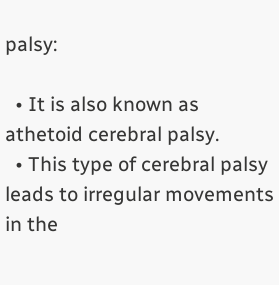palsy:

  • It is also known as athetoid cerebral palsy.
  • This type of cerebral palsy leads to irregular movements in the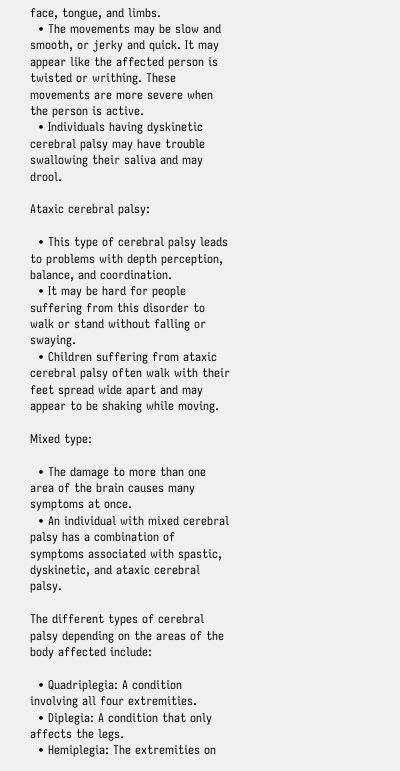face, tongue, and limbs.
  • The movements may be slow and smooth, or jerky and quick. It may appear like the affected person is twisted or writhing. These movements are more severe when the person is active.
  • Individuals having dyskinetic cerebral palsy may have trouble swallowing their saliva and may drool.

Ataxic cerebral palsy:

  • This type of cerebral palsy leads to problems with depth perception, balance, and coordination.
  • It may be hard for people suffering from this disorder to walk or stand without falling or swaying.
  • Children suffering from ataxic cerebral palsy often walk with their feet spread wide apart and may appear to be shaking while moving.

Mixed type:

  • The damage to more than one area of the brain causes many symptoms at once.
  • An individual with mixed cerebral palsy has a combination of symptoms associated with spastic, dyskinetic, and ataxic cerebral palsy.

The different types of cerebral palsy depending on the areas of the body affected include:

  • Quadriplegia: A condition involving all four extremities.
  • Diplegia: A condition that only affects the legs.
  • Hemiplegia: The extremities on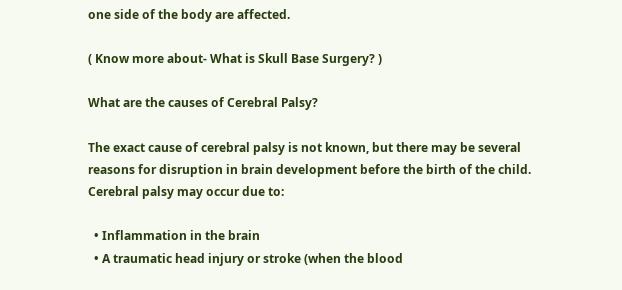one side of the body are affected.

( Know more about- What is Skull Base Surgery? )

What are the causes of Cerebral Palsy?

The exact cause of cerebral palsy is not known, but there may be several reasons for disruption in brain development before the birth of the child. Cerebral palsy may occur due to:

  • Inflammation in the brain
  • A traumatic head injury or stroke (when the blood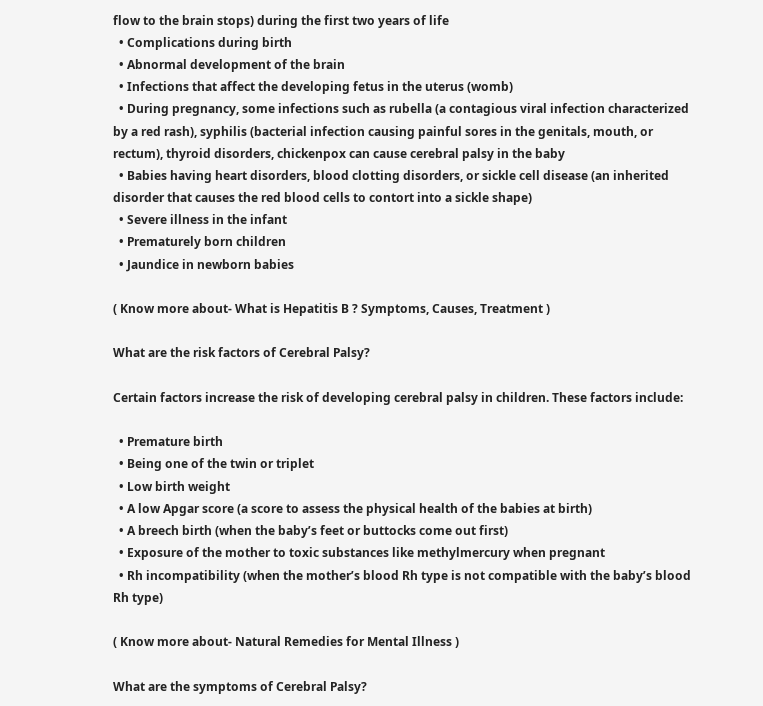flow to the brain stops) during the first two years of life
  • Complications during birth
  • Abnormal development of the brain
  • Infections that affect the developing fetus in the uterus (womb)
  • During pregnancy, some infections such as rubella (a contagious viral infection characterized by a red rash), syphilis (bacterial infection causing painful sores in the genitals, mouth, or rectum), thyroid disorders, chickenpox can cause cerebral palsy in the baby
  • Babies having heart disorders, blood clotting disorders, or sickle cell disease (an inherited disorder that causes the red blood cells to contort into a sickle shape)
  • Severe illness in the infant
  • Prematurely born children
  • Jaundice in newborn babies

( Know more about- What is Hepatitis B ? Symptoms, Causes, Treatment )

What are the risk factors of Cerebral Palsy?

Certain factors increase the risk of developing cerebral palsy in children. These factors include:

  • Premature birth
  • Being one of the twin or triplet
  • Low birth weight
  • A low Apgar score (a score to assess the physical health of the babies at birth)
  • A breech birth (when the baby’s feet or buttocks come out first)
  • Exposure of the mother to toxic substances like methylmercury when pregnant
  • Rh incompatibility (when the mother’s blood Rh type is not compatible with the baby’s blood Rh type)

( Know more about- Natural Remedies for Mental Illness )

What are the symptoms of Cerebral Palsy?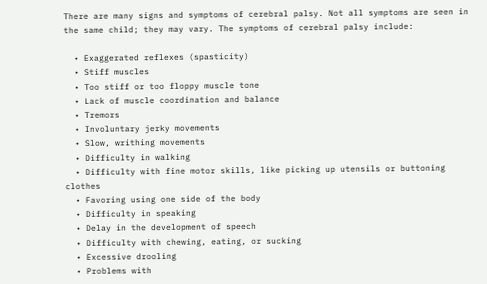There are many signs and symptoms of cerebral palsy. Not all symptoms are seen in the same child; they may vary. The symptoms of cerebral palsy include:

  • Exaggerated reflexes (spasticity)
  • Stiff muscles
  • Too stiff or too floppy muscle tone
  • Lack of muscle coordination and balance
  • Tremors
  • Involuntary jerky movements
  • Slow, writhing movements
  • Difficulty in walking
  • Difficulty with fine motor skills, like picking up utensils or buttoning clothes
  • Favoring using one side of the body
  • Difficulty in speaking
  • Delay in the development of speech
  • Difficulty with chewing, eating, or sucking
  • Excessive drooling
  • Problems with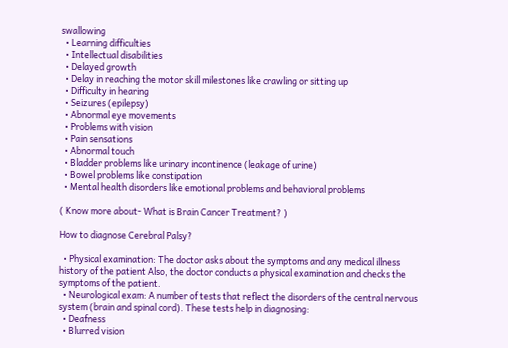swallowing
  • Learning difficulties
  • Intellectual disabilities
  • Delayed growth
  • Delay in reaching the motor skill milestones like crawling or sitting up
  • Difficulty in hearing
  • Seizures (epilepsy)
  • Abnormal eye movements
  • Problems with vision
  • Pain sensations
  • Abnormal touch
  • Bladder problems like urinary incontinence (leakage of urine)
  • Bowel problems like constipation
  • Mental health disorders like emotional problems and behavioral problems

( Know more about- What is Brain Cancer Treatment? )

How to diagnose Cerebral Palsy?

  • Physical examination: The doctor asks about the symptoms and any medical illness history of the patient Also, the doctor conducts a physical examination and checks the symptoms of the patient.
  • Neurological exam: A number of tests that reflect the disorders of the central nervous system (brain and spinal cord). These tests help in diagnosing:
  • Deafness
  • Blurred vision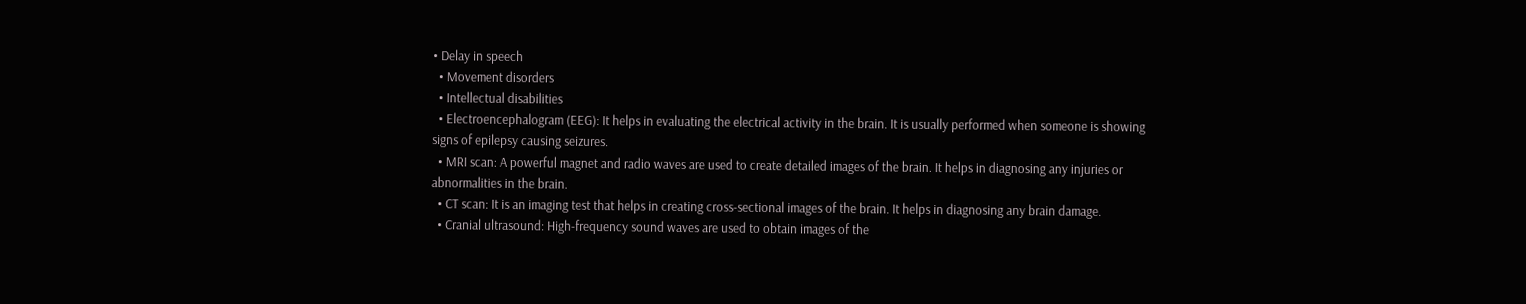• Delay in speech
  • Movement disorders
  • Intellectual disabilities
  • Electroencephalogram (EEG): It helps in evaluating the electrical activity in the brain. It is usually performed when someone is showing signs of epilepsy causing seizures.
  • MRI scan: A powerful magnet and radio waves are used to create detailed images of the brain. It helps in diagnosing any injuries or abnormalities in the brain.
  • CT scan: It is an imaging test that helps in creating cross-sectional images of the brain. It helps in diagnosing any brain damage.
  • Cranial ultrasound: High-frequency sound waves are used to obtain images of the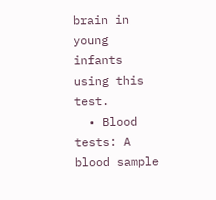brain in young infants using this test.
  • Blood tests: A blood sample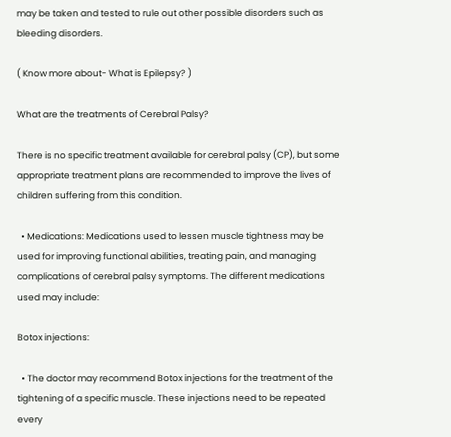may be taken and tested to rule out other possible disorders such as bleeding disorders.

( Know more about- What is Epilepsy? )

What are the treatments of Cerebral Palsy?

There is no specific treatment available for cerebral palsy (CP), but some appropriate treatment plans are recommended to improve the lives of children suffering from this condition.

  • Medications: Medications used to lessen muscle tightness may be used for improving functional abilities, treating pain, and managing complications of cerebral palsy symptoms. The different medications used may include:

Botox injections:

  • The doctor may recommend Botox injections for the treatment of the tightening of a specific muscle. These injections need to be repeated every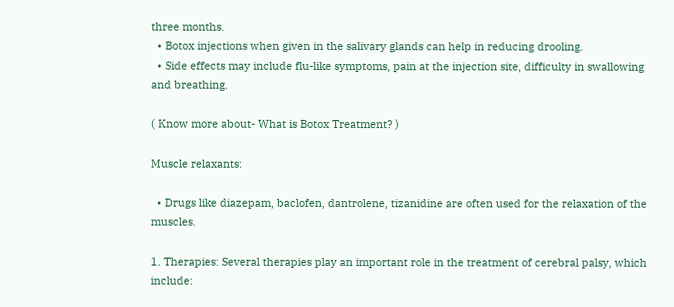three months.
  • Botox injections when given in the salivary glands can help in reducing drooling.
  • Side effects may include flu-like symptoms, pain at the injection site, difficulty in swallowing and breathing.

( Know more about- What is Botox Treatment? )

Muscle relaxants:

  • Drugs like diazepam, baclofen, dantrolene, tizanidine are often used for the relaxation of the muscles.

1. Therapies: Several therapies play an important role in the treatment of cerebral palsy, which include: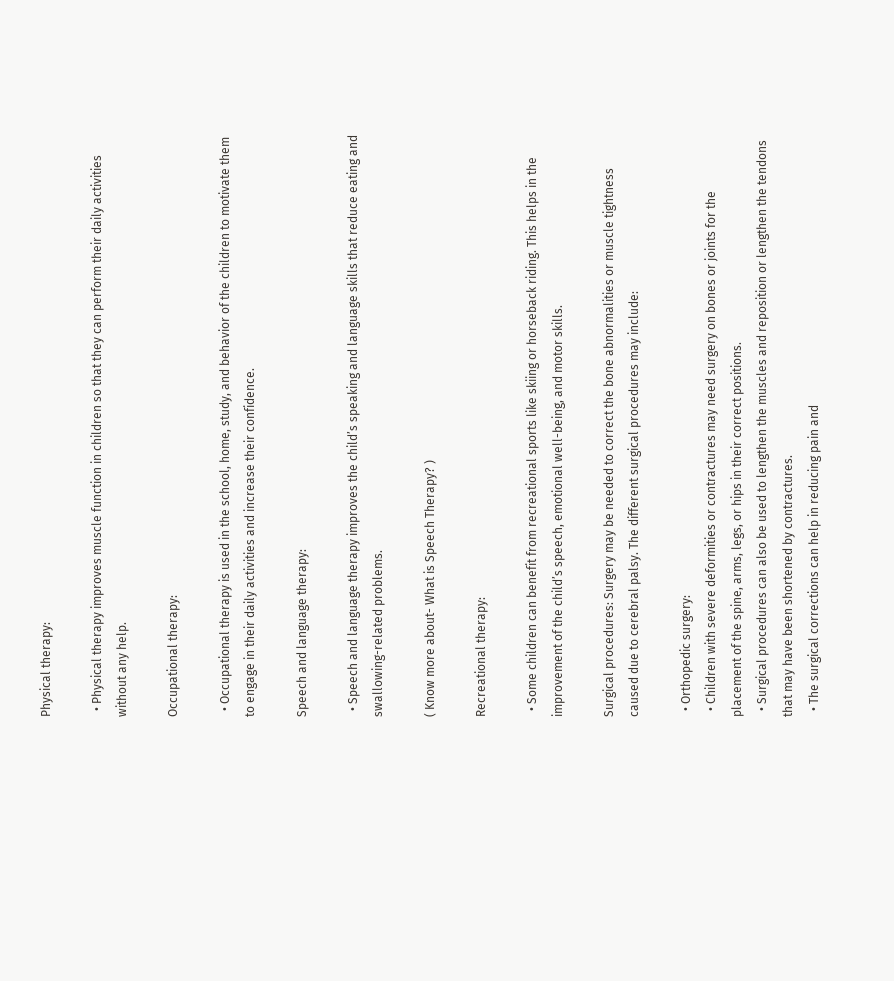Physical therapy:

  • Physical therapy improves muscle function in children so that they can perform their daily activities without any help.

Occupational therapy:

  • Occupational therapy is used in the school, home, study, and behavior of the children to motivate them to engage in their daily activities and increase their confidence.

Speech and language therapy:

  • Speech and language therapy improves the child’s speaking and language skills that reduce eating and swallowing-related problems.

( Know more about- What is Speech Therapy? )

Recreational therapy:

  • Some children can benefit from recreational sports like skiing or horseback riding. This helps in the improvement of the child’s speech, emotional well-being, and motor skills.

Surgical procedures: Surgery may be needed to correct the bone abnormalities or muscle tightness caused due to cerebral palsy. The different surgical procedures may include:

  • Orthopedic surgery:
  • Children with severe deformities or contractures may need surgery on bones or joints for the placement of the spine, arms, legs, or hips in their correct positions.
  • Surgical procedures can also be used to lengthen the muscles and reposition or lengthen the tendons that may have been shortened by contractures.
  • The surgical corrections can help in reducing pain and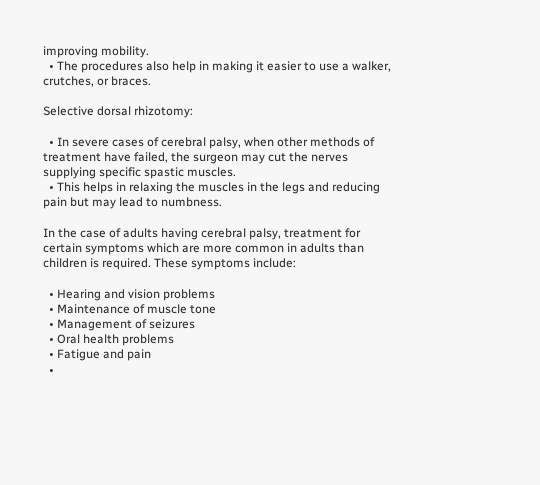improving mobility.
  • The procedures also help in making it easier to use a walker, crutches, or braces.

Selective dorsal rhizotomy:

  • In severe cases of cerebral palsy, when other methods of treatment have failed, the surgeon may cut the nerves supplying specific spastic muscles.
  • This helps in relaxing the muscles in the legs and reducing pain but may lead to numbness.

In the case of adults having cerebral palsy, treatment for certain symptoms which are more common in adults than children is required. These symptoms include:

  • Hearing and vision problems
  • Maintenance of muscle tone
  • Management of seizures
  • Oral health problems
  • Fatigue and pain
  •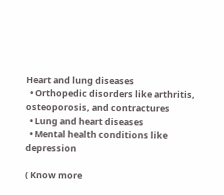Heart and lung diseases
  • Orthopedic disorders like arthritis, osteoporosis, and contractures
  • Lung and heart diseases
  • Mental health conditions like depression

( Know more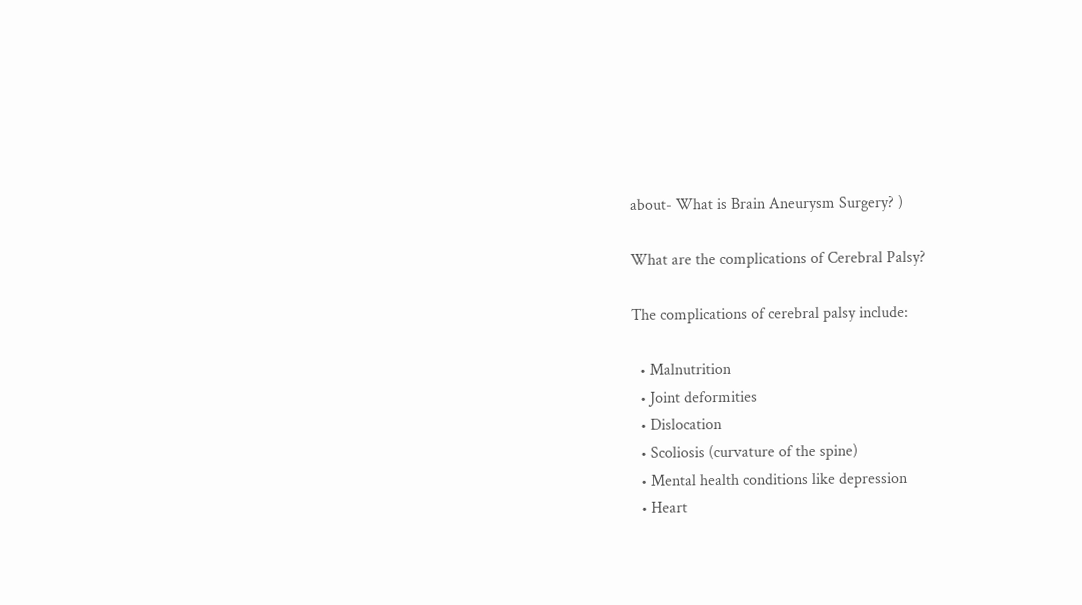about- What is Brain Aneurysm Surgery? )

What are the complications of Cerebral Palsy?

The complications of cerebral palsy include:

  • Malnutrition
  • Joint deformities
  • Dislocation
  • Scoliosis (curvature of the spine)
  • Mental health conditions like depression
  • Heart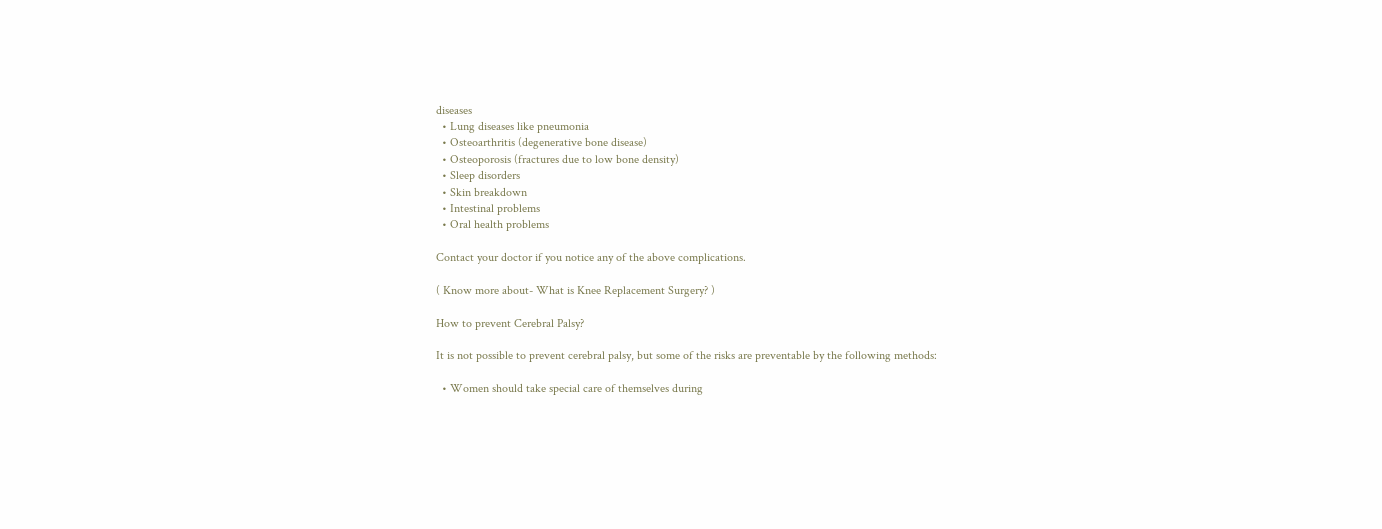diseases
  • Lung diseases like pneumonia
  • Osteoarthritis (degenerative bone disease)
  • Osteoporosis (fractures due to low bone density)
  • Sleep disorders
  • Skin breakdown
  • Intestinal problems
  • Oral health problems

Contact your doctor if you notice any of the above complications.

( Know more about- What is Knee Replacement Surgery? )

How to prevent Cerebral Palsy?

It is not possible to prevent cerebral palsy, but some of the risks are preventable by the following methods:

  • Women should take special care of themselves during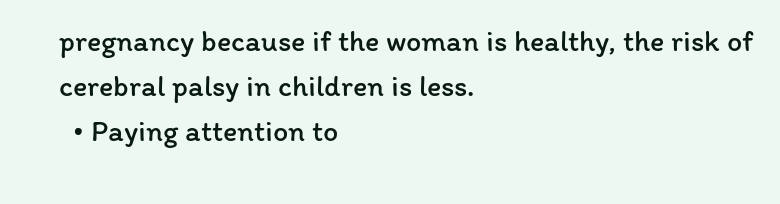pregnancy because if the woman is healthy, the risk of cerebral palsy in children is less.
  • Paying attention to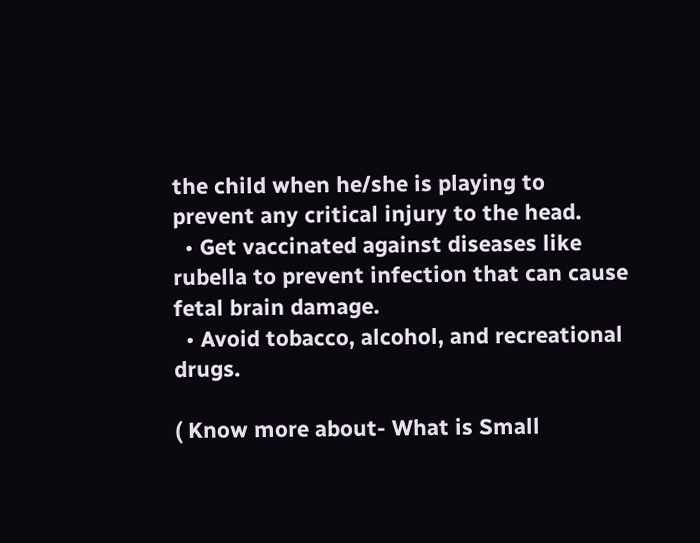the child when he/she is playing to prevent any critical injury to the head.
  • Get vaccinated against diseases like rubella to prevent infection that can cause fetal brain damage.
  • Avoid tobacco, alcohol, and recreational drugs.

( Know more about- What is Small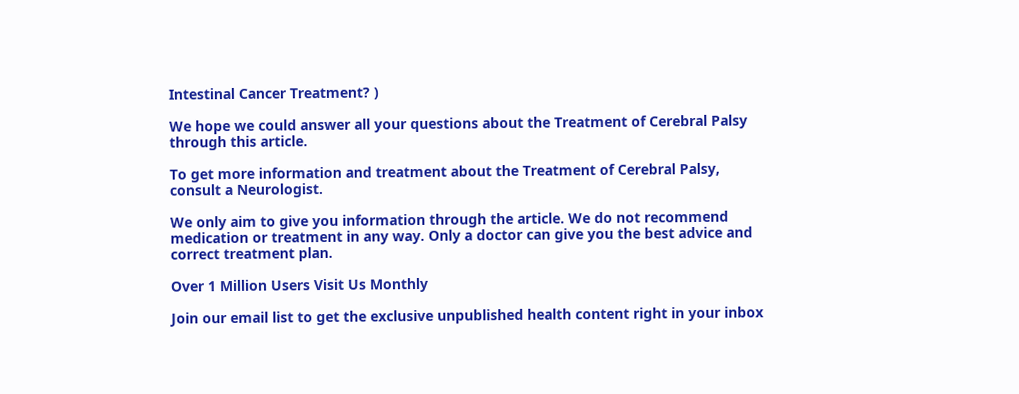Intestinal Cancer Treatment? )

We hope we could answer all your questions about the Treatment of Cerebral Palsy through this article.

To get more information and treatment about the Treatment of Cerebral Palsy, consult a Neurologist.

We only aim to give you information through the article. We do not recommend medication or treatment in any way. Only a doctor can give you the best advice and correct treatment plan.

Over 1 Million Users Visit Us Monthly

Join our email list to get the exclusive unpublished health content right in your inbox